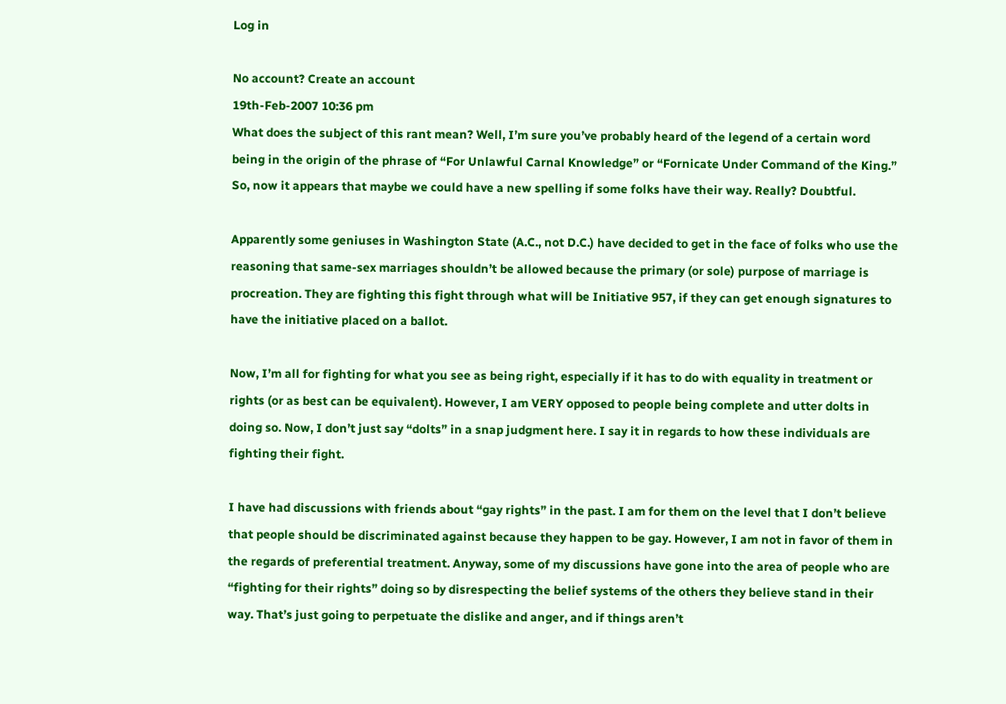Log in

No account? Create an account
19th-Feb-2007 10:36 pm
What does the subject of this rant mean? Well, I’m sure you’ve probably heard of the legend of a certain word being in the origin of the phrase of “For Unlawful Carnal Knowledge” or “Fornicate Under Command of the King.” So, now it appears that maybe we could have a new spelling if some folks have their way. Really? Doubtful.

Apparently some geniuses in Washington State (A.C., not D.C.) have decided to get in the face of folks who use the reasoning that same-sex marriages shouldn’t be allowed because the primary (or sole) purpose of marriage is procreation. They are fighting this fight through what will be Initiative 957, if they can get enough signatures to have the initiative placed on a ballot.

Now, I’m all for fighting for what you see as being right, especially if it has to do with equality in treatment or rights (or as best can be equivalent). However, I am VERY opposed to people being complete and utter dolts in doing so. Now, I don’t just say “dolts” in a snap judgment here. I say it in regards to how these individuals are fighting their fight.

I have had discussions with friends about “gay rights” in the past. I am for them on the level that I don’t believe that people should be discriminated against because they happen to be gay. However, I am not in favor of them in the regards of preferential treatment. Anyway, some of my discussions have gone into the area of people who are “fighting for their rights” doing so by disrespecting the belief systems of the others they believe stand in their way. That’s just going to perpetuate the dislike and anger, and if things aren’t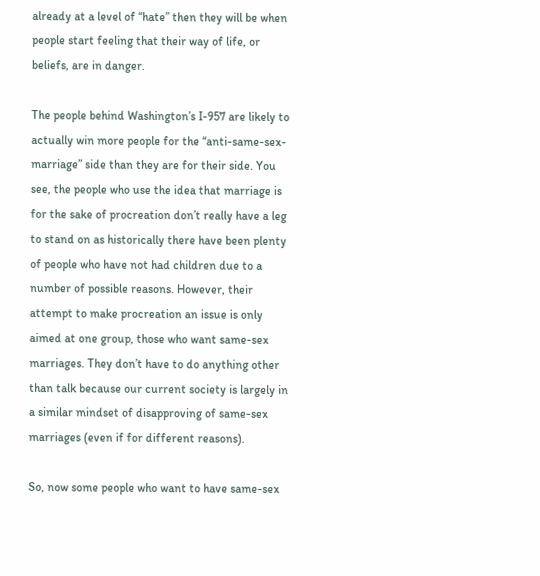already at a level of “hate” then they will be when people start feeling that their way of life, or beliefs, are in danger.

The people behind Washington’s I-957 are likely to actually win more people for the “anti-same-sex-marriage” side than they are for their side. You see, the people who use the idea that marriage is for the sake of procreation don’t really have a leg to stand on as historically there have been plenty of people who have not had children due to a number of possible reasons. However, their attempt to make procreation an issue is only aimed at one group, those who want same-sex marriages. They don’t have to do anything other than talk because our current society is largely in a similar mindset of disapproving of same-sex marriages (even if for different reasons).

So, now some people who want to have same-sex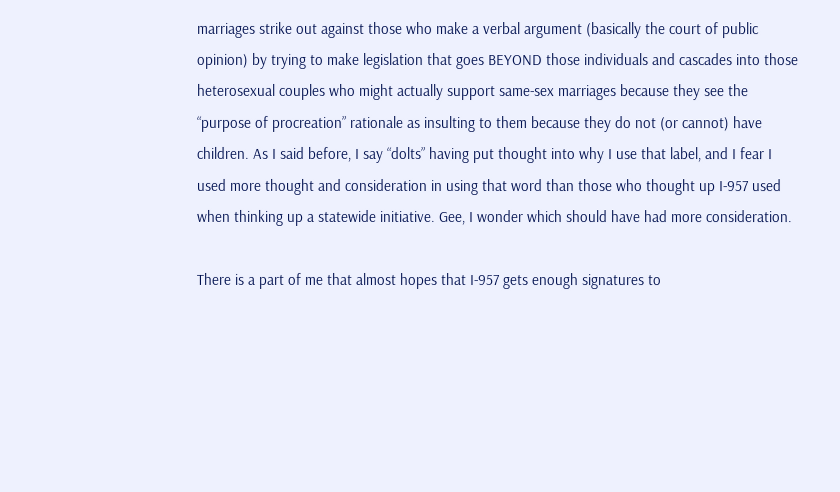marriages strike out against those who make a verbal argument (basically the court of public opinion) by trying to make legislation that goes BEYOND those individuals and cascades into those heterosexual couples who might actually support same-sex marriages because they see the “purpose of procreation” rationale as insulting to them because they do not (or cannot) have children. As I said before, I say “dolts” having put thought into why I use that label, and I fear I used more thought and consideration in using that word than those who thought up I-957 used when thinking up a statewide initiative. Gee, I wonder which should have had more consideration.

There is a part of me that almost hopes that I-957 gets enough signatures to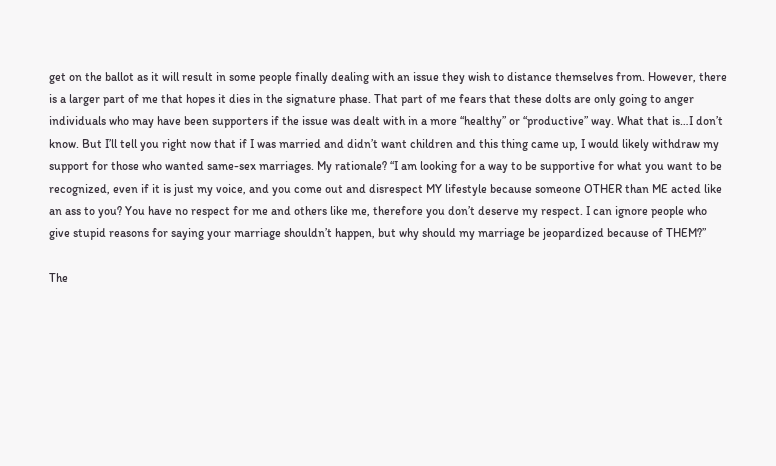get on the ballot as it will result in some people finally dealing with an issue they wish to distance themselves from. However, there is a larger part of me that hopes it dies in the signature phase. That part of me fears that these dolts are only going to anger individuals who may have been supporters if the issue was dealt with in a more “healthy” or “productive” way. What that is…I don’t know. But I’ll tell you right now that if I was married and didn’t want children and this thing came up, I would likely withdraw my support for those who wanted same-sex marriages. My rationale? “I am looking for a way to be supportive for what you want to be recognized, even if it is just my voice, and you come out and disrespect MY lifestyle because someone OTHER than ME acted like an ass to you? You have no respect for me and others like me, therefore you don’t deserve my respect. I can ignore people who give stupid reasons for saying your marriage shouldn’t happen, but why should my marriage be jeopardized because of THEM?”

The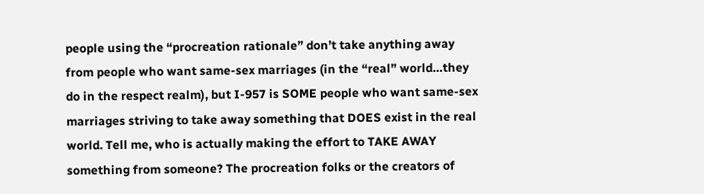people using the “procreation rationale” don’t take anything away from people who want same-sex marriages (in the “real” world…they do in the respect realm), but I-957 is SOME people who want same-sex marriages striving to take away something that DOES exist in the real world. Tell me, who is actually making the effort to TAKE AWAY something from someone? The procreation folks or the creators of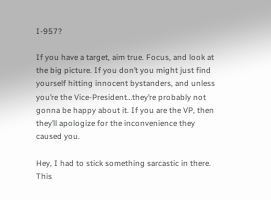I-957?

If you have a target, aim true. Focus, and look at the big picture. If you don’t you might just find yourself hitting innocent bystanders, and unless you’re the Vice-President…they’re probably not gonna be happy about it. If you are the VP, then they’ll apologize for the inconvenience they caused you.

Hey, I had to stick something sarcastic in there.
This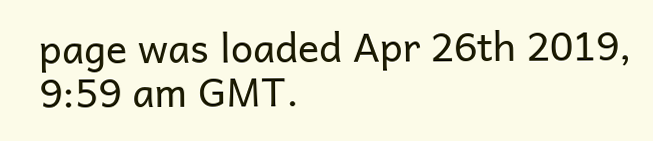page was loaded Apr 26th 2019, 9:59 am GMT.